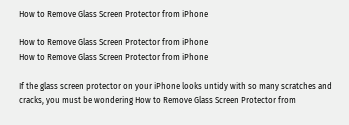How to Remove Glass Screen Protector from iPhone

How to Remove Glass Screen Protector from iPhone
How to Remove Glass Screen Protector from iPhone

If the glass screen protector on your iPhone looks untidy with so many scratches and cracks, you must be wondering How to Remove Glass Screen Protector from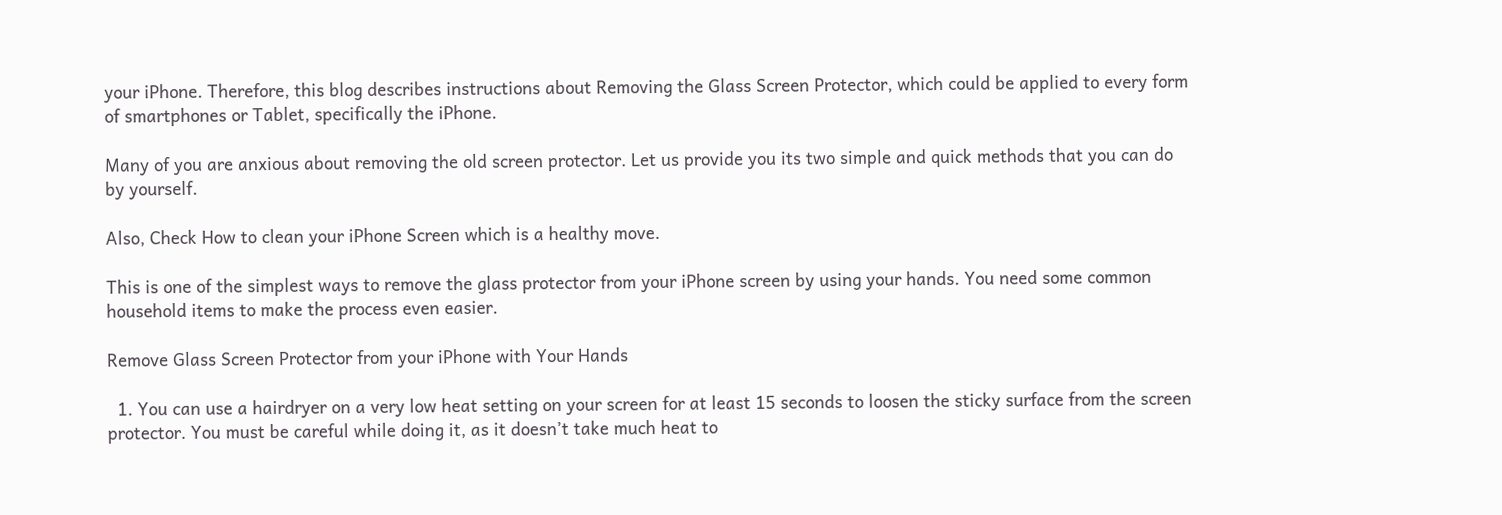your iPhone. Therefore, this blog describes instructions about Removing the Glass Screen Protector, which could be applied to every form of smartphones or Tablet, specifically the iPhone.

Many of you are anxious about removing the old screen protector. Let us provide you its two simple and quick methods that you can do by yourself.

Also, Check How to clean your iPhone Screen which is a healthy move.

This is one of the simplest ways to remove the glass protector from your iPhone screen by using your hands. You need some common household items to make the process even easier.

Remove Glass Screen Protector from your iPhone with Your Hands

  1. You can use a hairdryer on a very low heat setting on your screen for at least 15 seconds to loosen the sticky surface from the screen protector. You must be careful while doing it, as it doesn’t take much heat to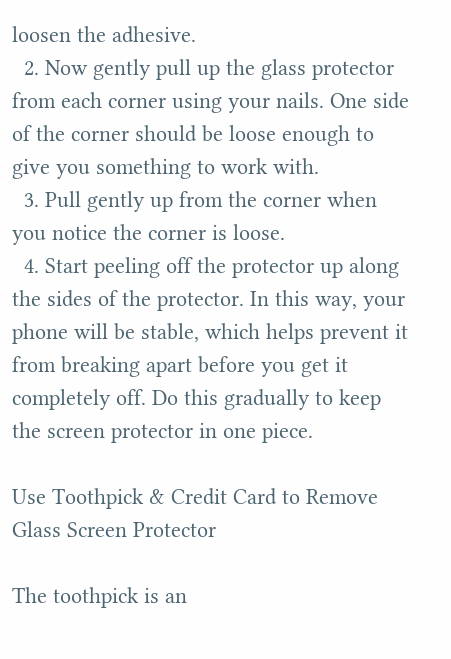loosen the adhesive.
  2. Now gently pull up the glass protector from each corner using your nails. One side of the corner should be loose enough to give you something to work with.
  3. Pull gently up from the corner when you notice the corner is loose.
  4. Start peeling off the protector up along the sides of the protector. In this way, your phone will be stable, which helps prevent it from breaking apart before you get it completely off. Do this gradually to keep the screen protector in one piece.

Use Toothpick & Credit Card to Remove Glass Screen Protector

The toothpick is an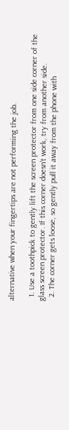alternative when your fingertips are not performing the job.

  1. Use a toothpick to gently lift the screen protector from one side corner of the glass screen protector. If this corner doesn’t work, try from another side.
  2. The corner gets loose, so gently pull it away from the phone with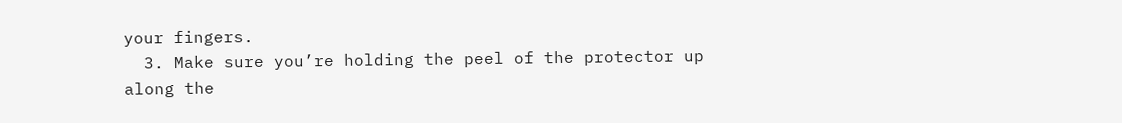your fingers.
  3. Make sure you’re holding the peel of the protector up along the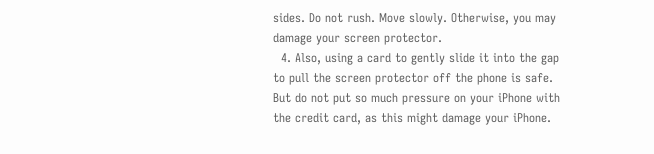sides. Do not rush. Move slowly. Otherwise, you may damage your screen protector.
  4. Also, using a card to gently slide it into the gap to pull the screen protector off the phone is safe. But do not put so much pressure on your iPhone with the credit card, as this might damage your iPhone.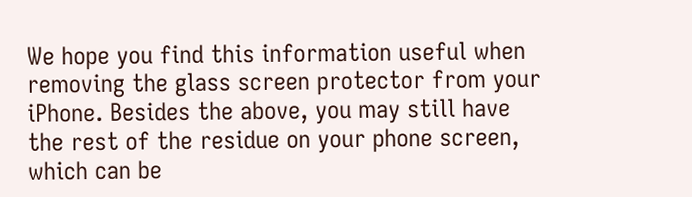We hope you find this information useful when removing the glass screen protector from your iPhone. Besides the above, you may still have the rest of the residue on your phone screen, which can be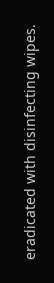eradicated with disinfecting wipes.